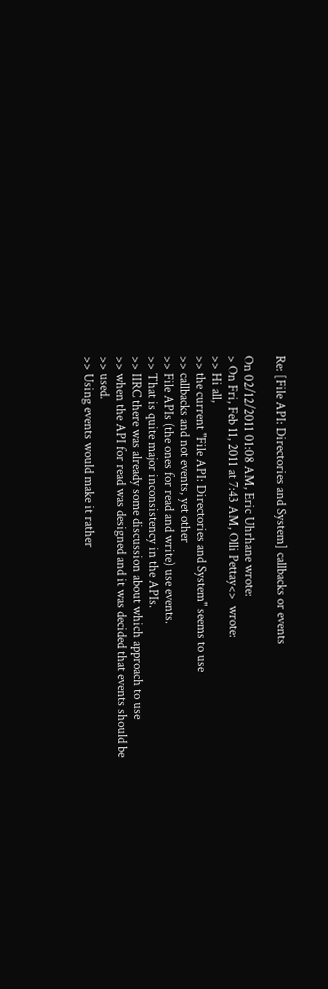Re: [File API: Directories and System] callbacks or events

On 02/12/2011 01:08 AM, Eric Uhrhane wrote:
> On Fri, Feb 11, 2011 at 7:43 AM, Olli Pettay<>  wrote:
>> Hi all,
>> the current "File API: Directories and System" seems to use
>> callbacks and not events, yet other
>> File APIs (the ones for read and write) use events.
>> That is quite major inconsistency in the APIs.
>> IIRC there was already some discussion about which approach to use
>> when the API for read was designed and it was decided that events should be
>> used.
>> Using events would make it rather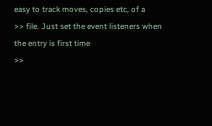easy to track moves, copies etc, of a
>> file. Just set the event listeners when the entry is first time
>>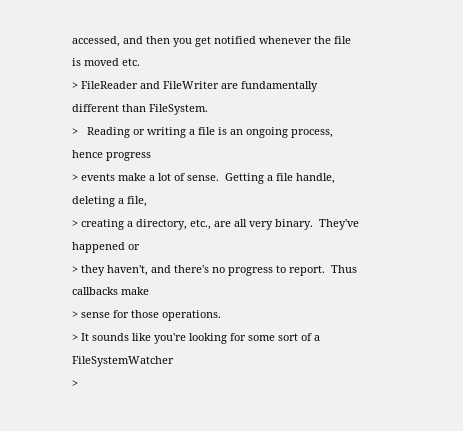accessed, and then you get notified whenever the file is moved etc.
> FileReader and FileWriter are fundamentally different than FileSystem.
>   Reading or writing a file is an ongoing process, hence progress
> events make a lot of sense.  Getting a file handle, deleting a file,
> creating a directory, etc., are all very binary.  They've happened or
> they haven't, and there's no progress to report.  Thus callbacks make
> sense for those operations.
> It sounds like you're looking for some sort of a FileSystemWatcher
>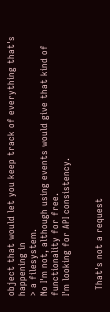object that would let you keep track of everything that's happening in
> a filesystem.
No I'm not, although using events would give that kind of
functionality for free.
I'm looking for API consistency.


  That's not a request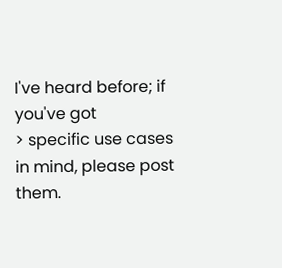I've heard before; if you've got
> specific use cases in mind, please post them.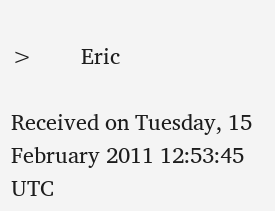>        Eric

Received on Tuesday, 15 February 2011 12:53:45 UTC